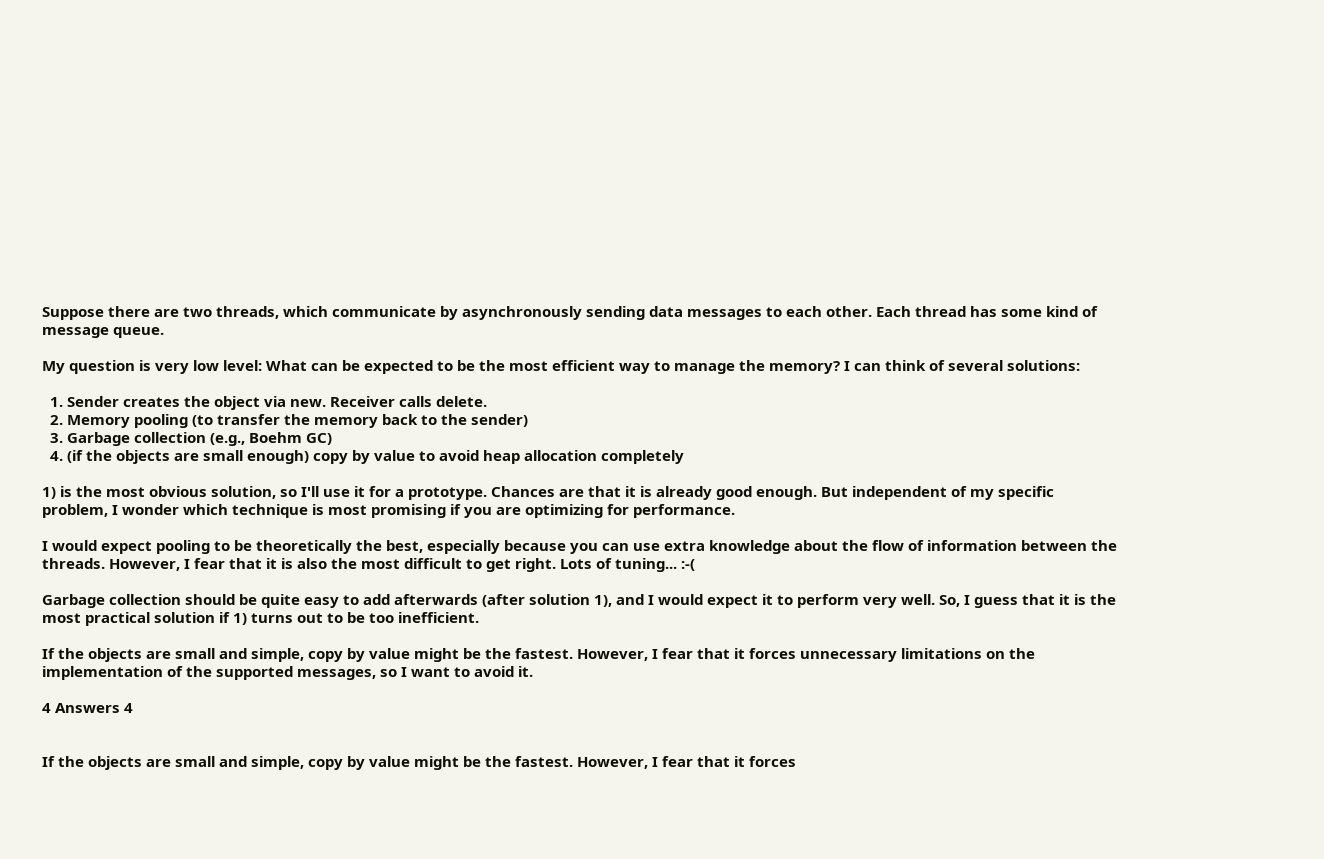Suppose there are two threads, which communicate by asynchronously sending data messages to each other. Each thread has some kind of message queue.

My question is very low level: What can be expected to be the most efficient way to manage the memory? I can think of several solutions:

  1. Sender creates the object via new. Receiver calls delete.
  2. Memory pooling (to transfer the memory back to the sender)
  3. Garbage collection (e.g., Boehm GC)
  4. (if the objects are small enough) copy by value to avoid heap allocation completely

1) is the most obvious solution, so I'll use it for a prototype. Chances are that it is already good enough. But independent of my specific problem, I wonder which technique is most promising if you are optimizing for performance.

I would expect pooling to be theoretically the best, especially because you can use extra knowledge about the flow of information between the threads. However, I fear that it is also the most difficult to get right. Lots of tuning... :-(

Garbage collection should be quite easy to add afterwards (after solution 1), and I would expect it to perform very well. So, I guess that it is the most practical solution if 1) turns out to be too inefficient.

If the objects are small and simple, copy by value might be the fastest. However, I fear that it forces unnecessary limitations on the implementation of the supported messages, so I want to avoid it.

4 Answers 4


If the objects are small and simple, copy by value might be the fastest. However, I fear that it forces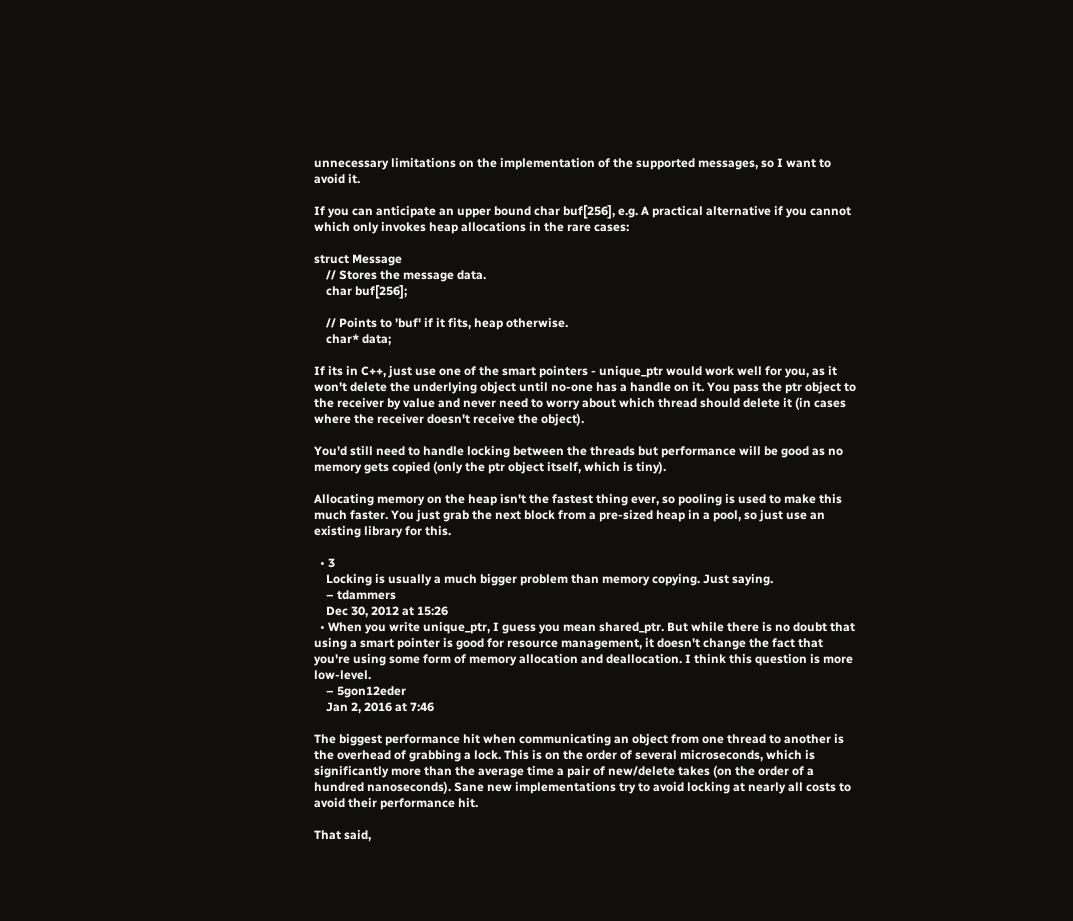unnecessary limitations on the implementation of the supported messages, so I want to avoid it.

If you can anticipate an upper bound char buf[256], e.g. A practical alternative if you cannot which only invokes heap allocations in the rare cases:

struct Message
    // Stores the message data.
    char buf[256];

    // Points to 'buf' if it fits, heap otherwise.
    char* data;

If its in C++, just use one of the smart pointers - unique_ptr would work well for you, as it won't delete the underlying object until no-one has a handle on it. You pass the ptr object to the receiver by value and never need to worry about which thread should delete it (in cases where the receiver doesn't receive the object).

You'd still need to handle locking between the threads but performance will be good as no memory gets copied (only the ptr object itself, which is tiny).

Allocating memory on the heap isn't the fastest thing ever, so pooling is used to make this much faster. You just grab the next block from a pre-sized heap in a pool, so just use an existing library for this.

  • 3
    Locking is usually a much bigger problem than memory copying. Just saying.
    – tdammers
    Dec 30, 2012 at 15:26
  • When you write unique_ptr, I guess you mean shared_ptr. But while there is no doubt that using a smart pointer is good for resource management, it doesn't change the fact that you're using some form of memory allocation and deallocation. I think this question is more low-level.
    – 5gon12eder
    Jan 2, 2016 at 7:46

The biggest performance hit when communicating an object from one thread to another is the overhead of grabbing a lock. This is on the order of several microseconds, which is significantly more than the average time a pair of new/delete takes (on the order of a hundred nanoseconds). Sane new implementations try to avoid locking at nearly all costs to avoid their performance hit.

That said,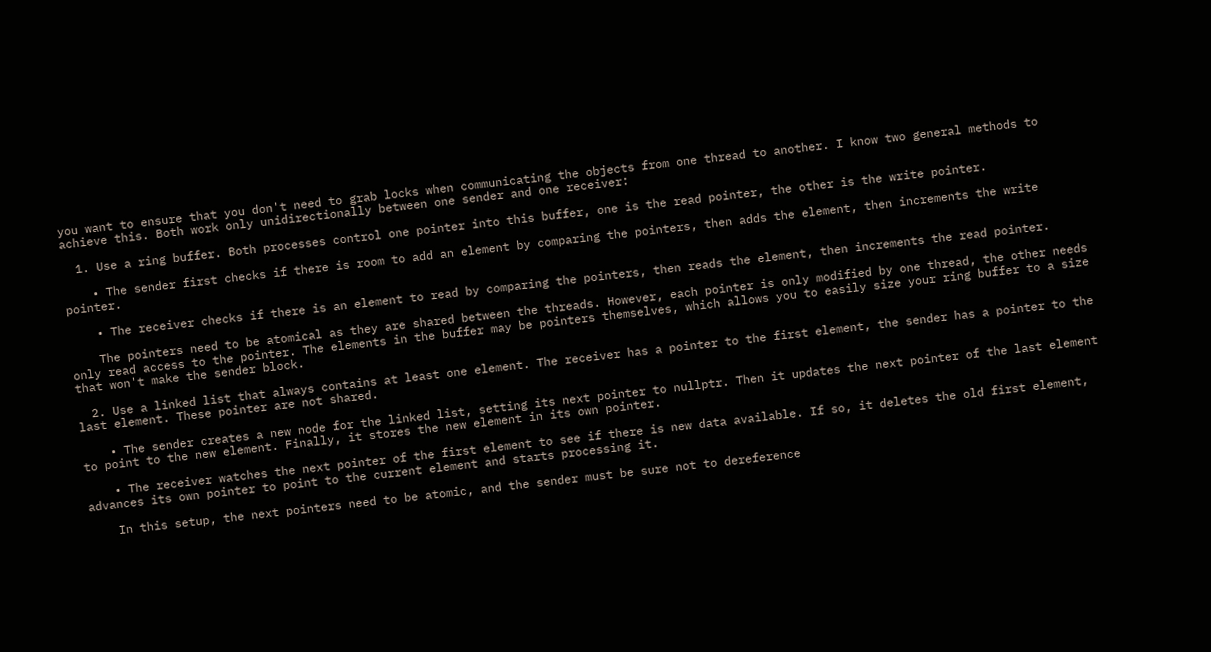you want to ensure that you don't need to grab locks when communicating the objects from one thread to another. I know two general methods to achieve this. Both work only unidirectionally between one sender and one receiver:

  1. Use a ring buffer. Both processes control one pointer into this buffer, one is the read pointer, the other is the write pointer.

    • The sender first checks if there is room to add an element by comparing the pointers, then adds the element, then increments the write pointer.

    • The receiver checks if there is an element to read by comparing the pointers, then reads the element, then increments the read pointer.

    The pointers need to be atomical as they are shared between the threads. However, each pointer is only modified by one thread, the other needs only read access to the pointer. The elements in the buffer may be pointers themselves, which allows you to easily size your ring buffer to a size that won't make the sender block.

  2. Use a linked list that always contains at least one element. The receiver has a pointer to the first element, the sender has a pointer to the last element. These pointer are not shared.

    • The sender creates a new node for the linked list, setting its next pointer to nullptr. Then it updates the next pointer of the last element to point to the new element. Finally, it stores the new element in its own pointer.

    • The receiver watches the next pointer of the first element to see if there is new data available. If so, it deletes the old first element, advances its own pointer to point to the current element and starts processing it.

    In this setup, the next pointers need to be atomic, and the sender must be sure not to dereference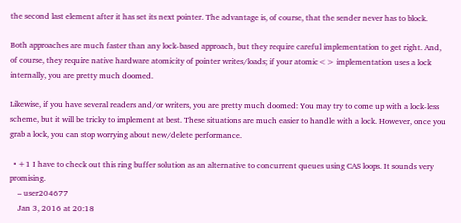the second last element after it has set its next pointer. The advantage is, of course, that the sender never has to block.

Both approaches are much faster than any lock-based approach, but they require careful implementation to get right. And, of course, they require native hardware atomicity of pointer writes/loads; if your atomic<> implementation uses a lock internally, you are pretty much doomed.

Likewise, if you have several readers and/or writers, you are pretty much doomed: You may try to come up with a lock-less scheme, but it will be tricky to implement at best. These situations are much easier to handle with a lock. However, once you grab a lock, you can stop worrying about new/delete performance.

  • +1 I have to check out this ring buffer solution as an alternative to concurrent queues using CAS loops. It sounds very promising.
    – user204677
    Jan 3, 2016 at 20:18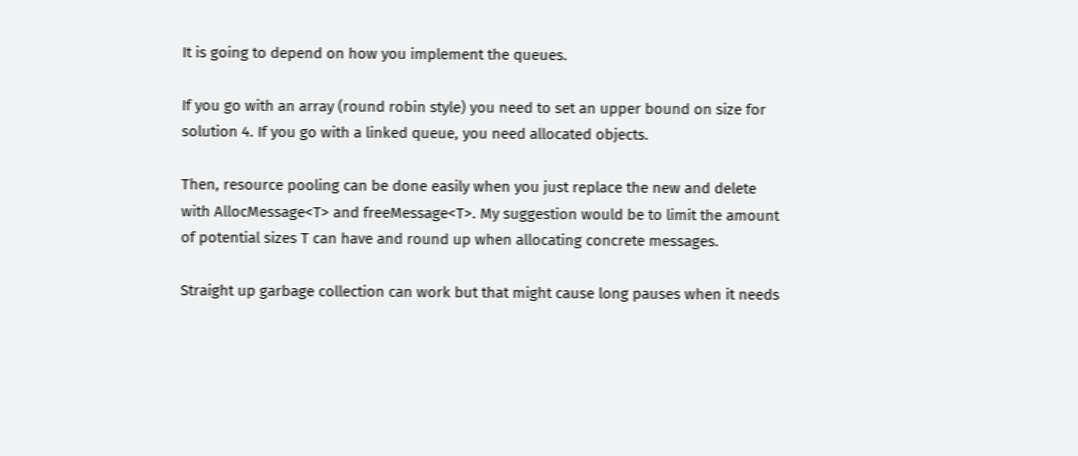It is going to depend on how you implement the queues.

If you go with an array (round robin style) you need to set an upper bound on size for solution 4. If you go with a linked queue, you need allocated objects.

Then, resource pooling can be done easily when you just replace the new and delete with AllocMessage<T> and freeMessage<T>. My suggestion would be to limit the amount of potential sizes T can have and round up when allocating concrete messages.

Straight up garbage collection can work but that might cause long pauses when it needs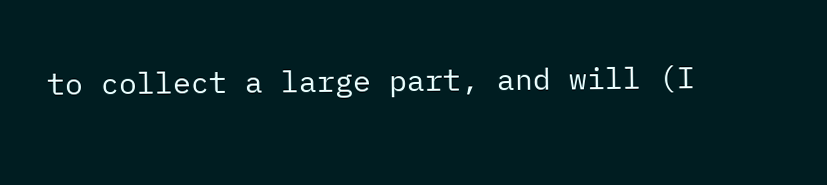to collect a large part, and will (I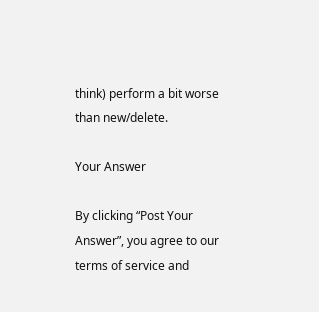think) perform a bit worse than new/delete.

Your Answer

By clicking “Post Your Answer”, you agree to our terms of service and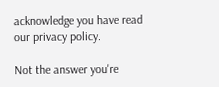acknowledge you have read our privacy policy.

Not the answer you're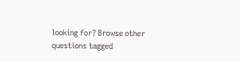looking for? Browse other questions tagged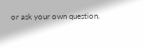or ask your own question.